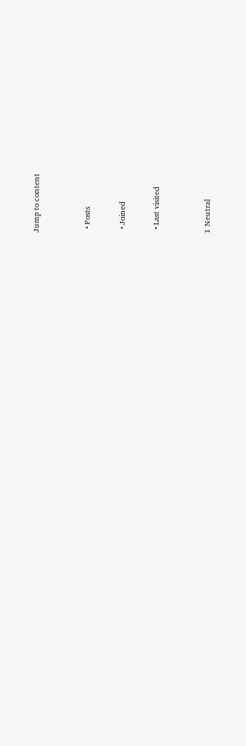Jump to content


  • Posts

  • Joined

  • Last visited


1 Neutral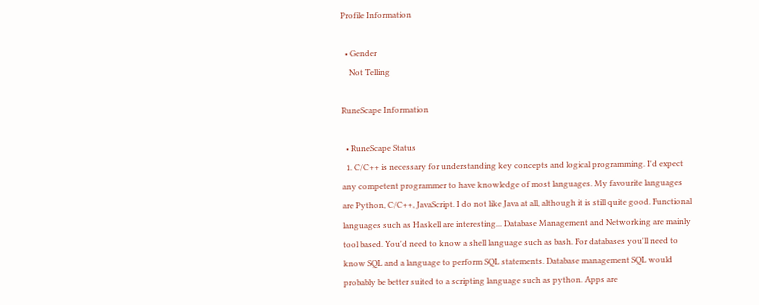Profile Information

  • Gender
    Not Telling

RuneScape Information

  • RuneScape Status
  1. C/C++ is necessary for understanding key concepts and logical programming. I'd expect any competent programmer to have knowledge of most languages. My favourite languages are Python, C/C++, JavaScript. I do not like Java at all, although it is still quite good. Functional languages such as Haskell are interesting... Database Management and Networking are mainly tool based. You'd need to know a shell language such as bash. For databases you'll need to know SQL and a language to perform SQL statements. Database management SQL would probably be better suited to a scripting language such as python. Apps are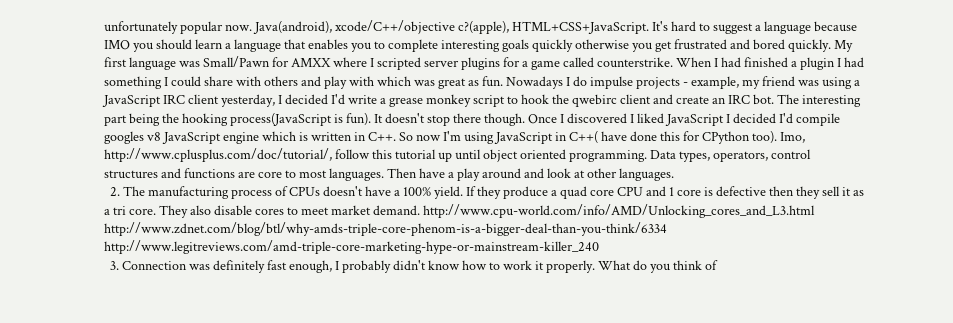unfortunately popular now. Java(android), xcode/C++/objective c?(apple), HTML+CSS+JavaScript. It's hard to suggest a language because IMO you should learn a language that enables you to complete interesting goals quickly otherwise you get frustrated and bored quickly. My first language was Small/Pawn for AMXX where I scripted server plugins for a game called counterstrike. When I had finished a plugin I had something I could share with others and play with which was great as fun. Nowadays I do impulse projects - example, my friend was using a JavaScript IRC client yesterday, I decided I'd write a grease monkey script to hook the qwebirc client and create an IRC bot. The interesting part being the hooking process(JavaScript is fun). It doesn't stop there though. Once I discovered I liked JavaScript I decided I'd compile googles v8 JavaScript engine which is written in C++. So now I'm using JavaScript in C++( have done this for CPython too). Imo, http://www.cplusplus.com/doc/tutorial/, follow this tutorial up until object oriented programming. Data types, operators, control structures and functions are core to most languages. Then have a play around and look at other languages.
  2. The manufacturing process of CPUs doesn't have a 100% yield. If they produce a quad core CPU and 1 core is defective then they sell it as a tri core. They also disable cores to meet market demand. http://www.cpu-world.com/info/AMD/Unlocking_cores_and_L3.html http://www.zdnet.com/blog/btl/why-amds-triple-core-phenom-is-a-bigger-deal-than-you-think/6334 http://www.legitreviews.com/amd-triple-core-marketing-hype-or-mainstream-killer_240
  3. Connection was definitely fast enough, I probably didn't know how to work it properly. What do you think of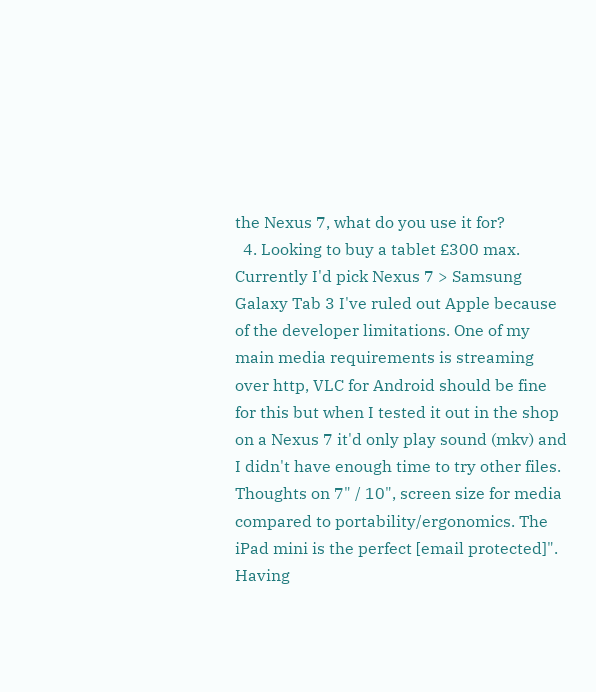the Nexus 7, what do you use it for?
  4. Looking to buy a tablet £300 max. Currently I'd pick Nexus 7 > Samsung Galaxy Tab 3 I've ruled out Apple because of the developer limitations. One of my main media requirements is streaming over http, VLC for Android should be fine for this but when I tested it out in the shop on a Nexus 7 it'd only play sound (mkv) and I didn't have enough time to try other files. Thoughts on 7" / 10", screen size for media compared to portability/ergonomics. The iPad mini is the perfect [email protected]". Having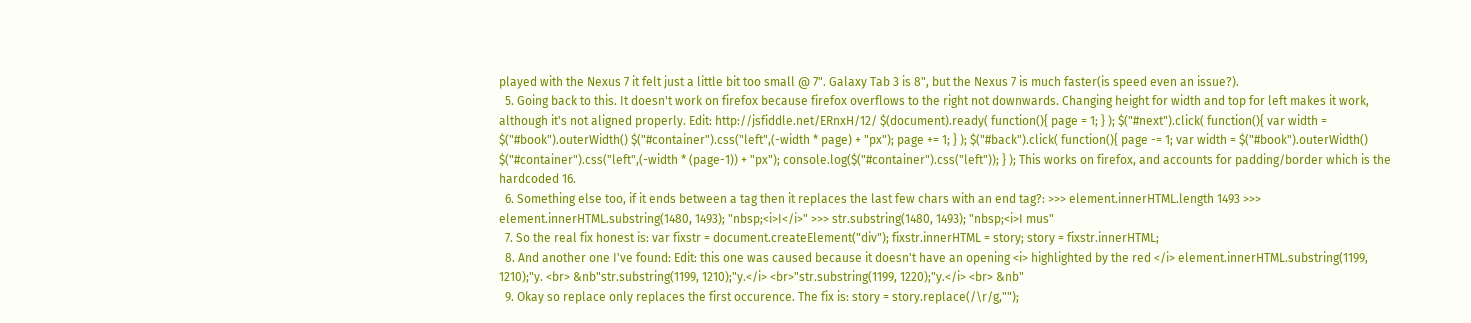played with the Nexus 7 it felt just a little bit too small @ 7". Galaxy Tab 3 is 8", but the Nexus 7 is much faster(is speed even an issue?).
  5. Going back to this. It doesn't work on firefox because firefox overflows to the right not downwards. Changing height for width and top for left makes it work, although it's not aligned properly. Edit: http://jsfiddle.net/ERnxH/12/ $(document).ready( function(){ page = 1; } ); $("#next").click( function(){ var width = $("#book").outerWidth() $("#container").css("left",(-width * page) + "px"); page += 1; } ); $("#back").click( function(){ page -= 1; var width = $("#book").outerWidth() $("#container").css("left",(-width * (page-1)) + "px"); console.log($("#container").css("left")); } ); This works on firefox, and accounts for padding/border which is the hardcoded 16.
  6. Something else too, if it ends between a tag then it replaces the last few chars with an end tag?: >>> element.innerHTML.length 1493 >>> element.innerHTML.substring(1480, 1493); "nbsp;<i>I</i>" >>> str.substring(1480, 1493); "nbsp;<i>I mus"
  7. So the real fix honest is: var fixstr = document.createElement("div"); fixstr.innerHTML = story; story = fixstr.innerHTML;
  8. And another one I've found: Edit: this one was caused because it doesn't have an opening <i> highlighted by the red </i> element.innerHTML.substring(1199, 1210);"y. <br> &nb"str.substring(1199, 1210);"y.</i> <br>"str.substring(1199, 1220);"y.</i> <br> &nb"
  9. Okay so replace only replaces the first occurence. The fix is: story = story.replace(/\r/g,"");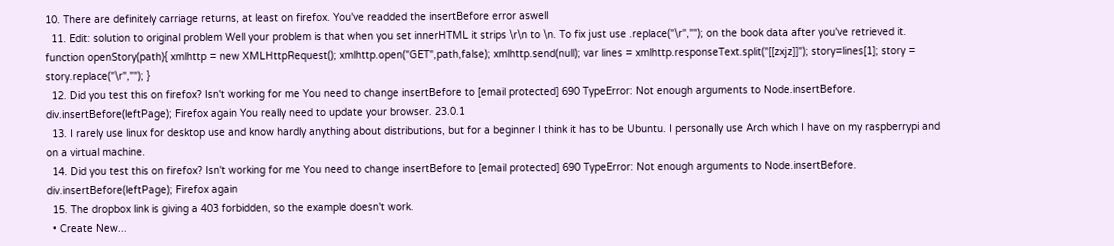10. There are definitely carriage returns, at least on firefox. You've readded the insertBefore error aswell
  11. Edit: solution to original problem Well your problem is that when you set innerHTML it strips \r\n to \n. To fix just use .replace("\r",""); on the book data after you've retrieved it. function openStory(path){ xmlhttp = new XMLHttpRequest(); xmlhttp.open("GET",path,false); xmlhttp.send(null); var lines = xmlhttp.responseText.split("[[zxjz]]"); story=lines[1]; story = story.replace("\r",""); }
  12. Did you test this on firefox? Isn't working for me You need to change insertBefore to [email protected] 690 TypeError: Not enough arguments to Node.insertBefore. div.insertBefore(leftPage); Firefox again You really need to update your browser. 23.0.1
  13. I rarely use linux for desktop use and know hardly anything about distributions, but for a beginner I think it has to be Ubuntu. I personally use Arch which I have on my raspberrypi and on a virtual machine.
  14. Did you test this on firefox? Isn't working for me You need to change insertBefore to [email protected] 690 TypeError: Not enough arguments to Node.insertBefore. div.insertBefore(leftPage); Firefox again
  15. The dropbox link is giving a 403 forbidden, so the example doesn't work.
  • Create New...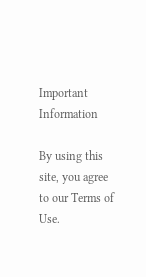Important Information

By using this site, you agree to our Terms of Use.